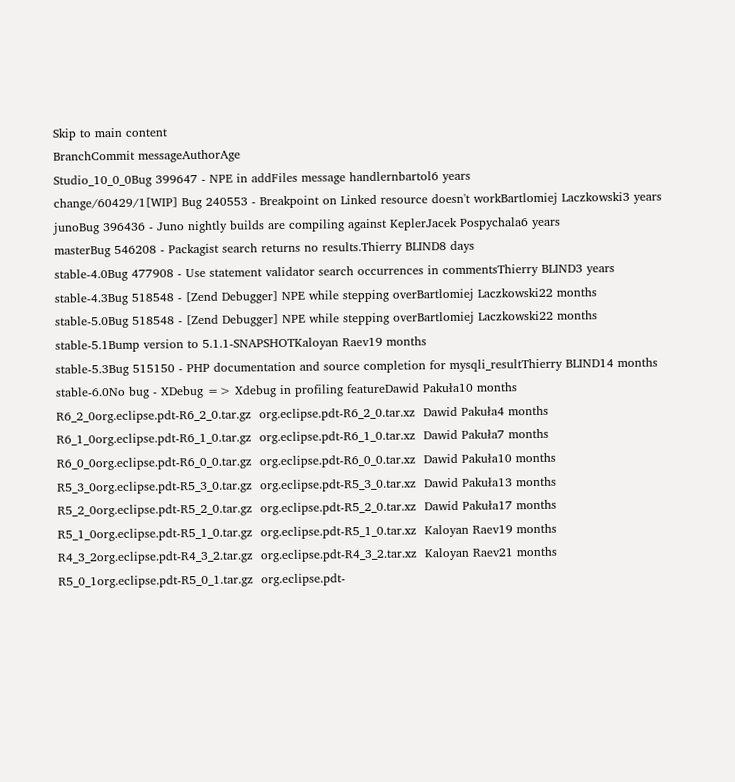Skip to main content
BranchCommit messageAuthorAge
Studio_10_0_0Bug 399647 - NPE in addFiles message handlernbartol6 years
change/60429/1[WIP] Bug 240553 - Breakpoint on Linked resource doesn't workBartlomiej Laczkowski3 years
junoBug 396436 - Juno nightly builds are compiling against KeplerJacek Pospychala6 years
masterBug 546208 - Packagist search returns no results.Thierry BLIND8 days
stable-4.0Bug 477908 - Use statement validator search occurrences in commentsThierry BLIND3 years
stable-4.3Bug 518548 - [Zend Debugger] NPE while stepping overBartlomiej Laczkowski22 months
stable-5.0Bug 518548 - [Zend Debugger] NPE while stepping overBartlomiej Laczkowski22 months
stable-5.1Bump version to 5.1.1-SNAPSHOTKaloyan Raev19 months
stable-5.3Bug 515150 - PHP documentation and source completion for mysqli_resultThierry BLIND14 months
stable-6.0No bug - XDebug => Xdebug in profiling featureDawid Pakuła10 months
R6_2_0org.eclipse.pdt-R6_2_0.tar.gz  org.eclipse.pdt-R6_2_0.tar.xz  Dawid Pakuła4 months
R6_1_0org.eclipse.pdt-R6_1_0.tar.gz  org.eclipse.pdt-R6_1_0.tar.xz  Dawid Pakuła7 months
R6_0_0org.eclipse.pdt-R6_0_0.tar.gz  org.eclipse.pdt-R6_0_0.tar.xz  Dawid Pakuła10 months
R5_3_0org.eclipse.pdt-R5_3_0.tar.gz  org.eclipse.pdt-R5_3_0.tar.xz  Dawid Pakuła13 months
R5_2_0org.eclipse.pdt-R5_2_0.tar.gz  org.eclipse.pdt-R5_2_0.tar.xz  Dawid Pakuła17 months
R5_1_0org.eclipse.pdt-R5_1_0.tar.gz  org.eclipse.pdt-R5_1_0.tar.xz  Kaloyan Raev19 months
R4_3_2org.eclipse.pdt-R4_3_2.tar.gz  org.eclipse.pdt-R4_3_2.tar.xz  Kaloyan Raev21 months
R5_0_1org.eclipse.pdt-R5_0_1.tar.gz  org.eclipse.pdt-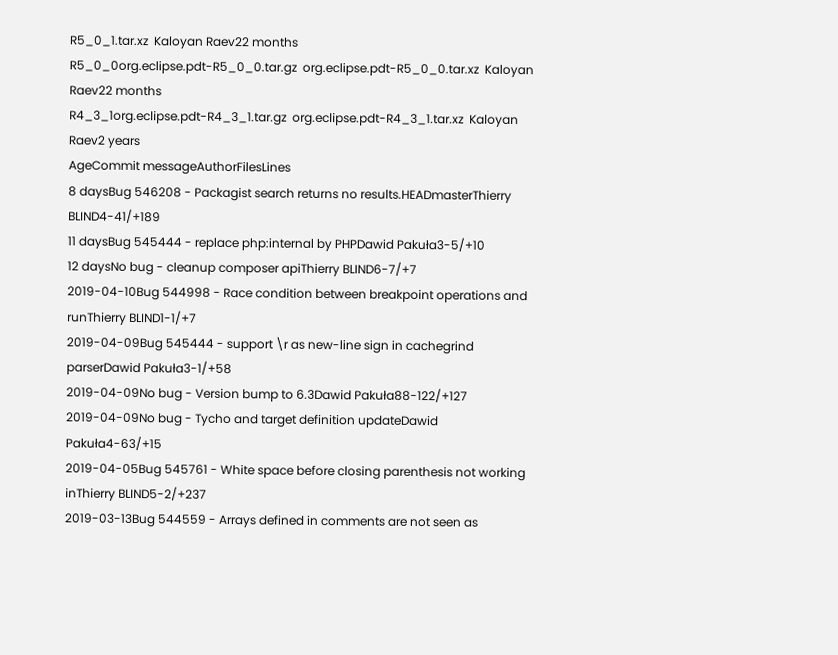R5_0_1.tar.xz  Kaloyan Raev22 months
R5_0_0org.eclipse.pdt-R5_0_0.tar.gz  org.eclipse.pdt-R5_0_0.tar.xz  Kaloyan Raev22 months
R4_3_1org.eclipse.pdt-R4_3_1.tar.gz  org.eclipse.pdt-R4_3_1.tar.xz  Kaloyan Raev2 years
AgeCommit messageAuthorFilesLines
8 daysBug 546208 - Packagist search returns no results.HEADmasterThierry BLIND4-41/+189
11 daysBug 545444 - replace php:internal by PHPDawid Pakuła3-5/+10
12 daysNo bug - cleanup composer apiThierry BLIND6-7/+7
2019-04-10Bug 544998 - Race condition between breakpoint operations and runThierry BLIND1-1/+7
2019-04-09Bug 545444 - support \r as new-line sign in cachegrind parserDawid Pakuła3-1/+58
2019-04-09No bug - Version bump to 6.3Dawid Pakuła88-122/+127
2019-04-09No bug - Tycho and target definition updateDawid Pakuła4-63/+15
2019-04-05Bug 545761 - White space before closing parenthesis not working inThierry BLIND5-2/+237
2019-03-13Bug 544559 - Arrays defined in comments are not seen as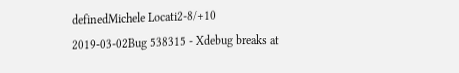definedMichele Locati2-8/+10
2019-03-02Bug 538315 - Xdebug breaks at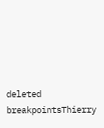deleted breakpointsThierry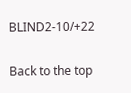BLIND2-10/+22

Back to the top